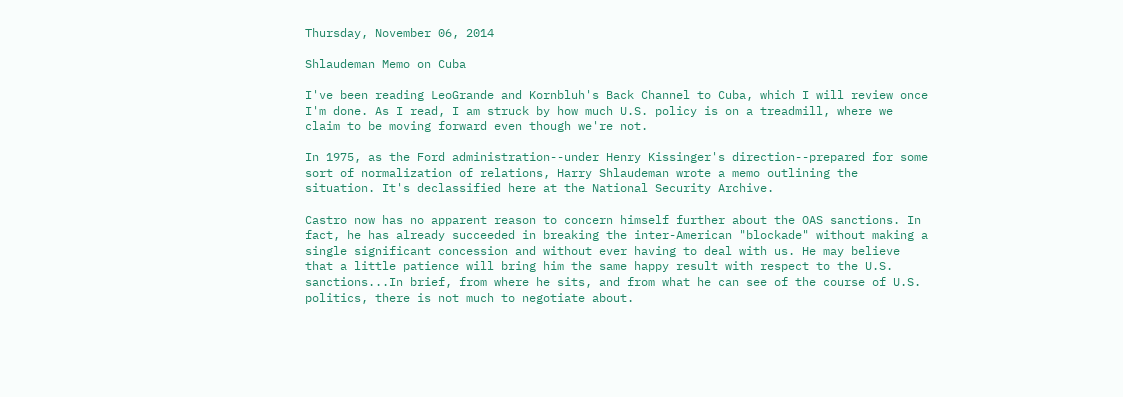Thursday, November 06, 2014

Shlaudeman Memo on Cuba

I've been reading LeoGrande and Kornbluh's Back Channel to Cuba, which I will review once I'm done. As I read, I am struck by how much U.S. policy is on a treadmill, where we claim to be moving forward even though we're not.

In 1975, as the Ford administration--under Henry Kissinger's direction--prepared for some sort of normalization of relations, Harry Shlaudeman wrote a memo outlining the situation. It's declassified here at the National Security Archive.

Castro now has no apparent reason to concern himself further about the OAS sanctions. In fact, he has already succeeded in breaking the inter-American "blockade" without making a single significant concession and without ever having to deal with us. He may believe that a little patience will bring him the same happy result with respect to the U.S. sanctions...In brief, from where he sits, and from what he can see of the course of U.S. politics, there is not much to negotiate about.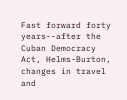Fast forward forty years--after the Cuban Democracy Act, Helms-Burton, changes in travel and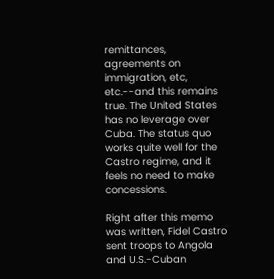remittances, agreements on immigration, etc, etc.--and this remains true. The United States has no leverage over Cuba. The status quo works quite well for the Castro regime, and it feels no need to make concessions.

Right after this memo was written, Fidel Castro sent troops to Angola and U.S.-Cuban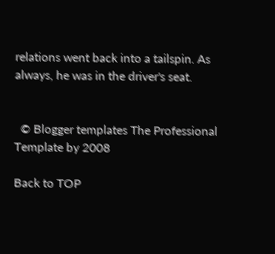relations went back into a tailspin. As always, he was in the driver's seat.


  © Blogger templates The Professional Template by 2008

Back to TOP